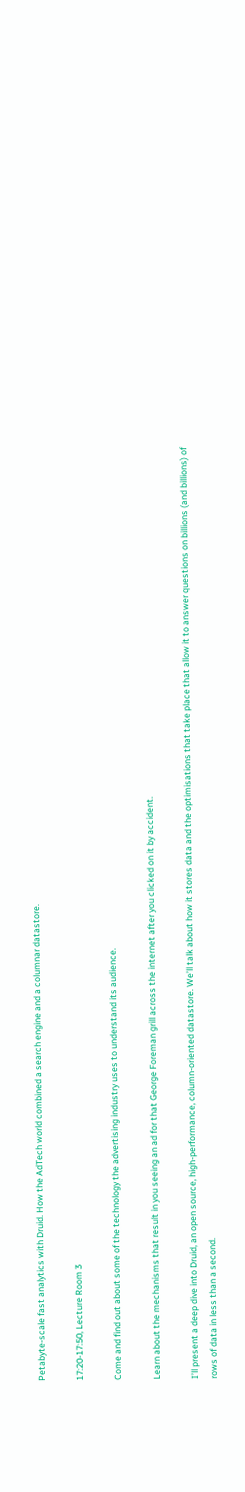Petabyte-scale fast analytics with Druid. How the AdTech world combined a search engine and a columnar datastore.

17:20-17:50, Lecture Room 3

Come and find out about some of the technology the advertising industry uses to understand its audience.

Learn about the mechanisms that result in you seeing an ad for that George Foreman grill across the internet after you clicked on it by accident.

I’ll present a deep dive into Druid, an open source, high-performance, column-oriented datastore. We’ll talk about how it stores data and the optimisations that take place that allow it to answer questions on billions (and billions) of rows of data in less than a second.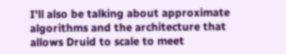I’ll also be talking about approximate algorithms and the architecture that allows Druid to scale to meet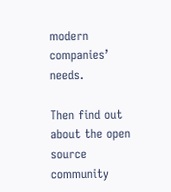modern companies’ needs.

Then find out about the open source community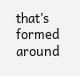that’s formed around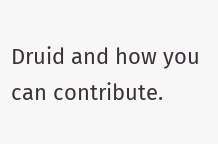Druid and how you can contribute.